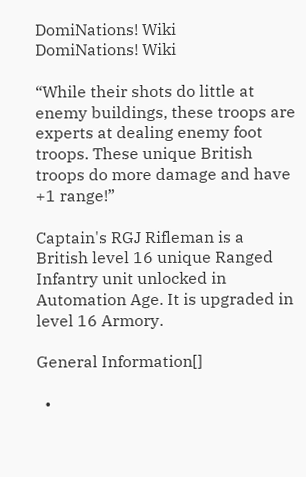DomiNations! Wiki
DomiNations! Wiki

“While their shots do little at enemy buildings, these troops are experts at dealing enemy foot troops. These unique British troops do more damage and have +1 range!”

Captain's RGJ Rifleman is a British level 16 unique Ranged Infantry unit unlocked in Automation Age. It is upgraded in level 16 Armory.

General Information[]

  •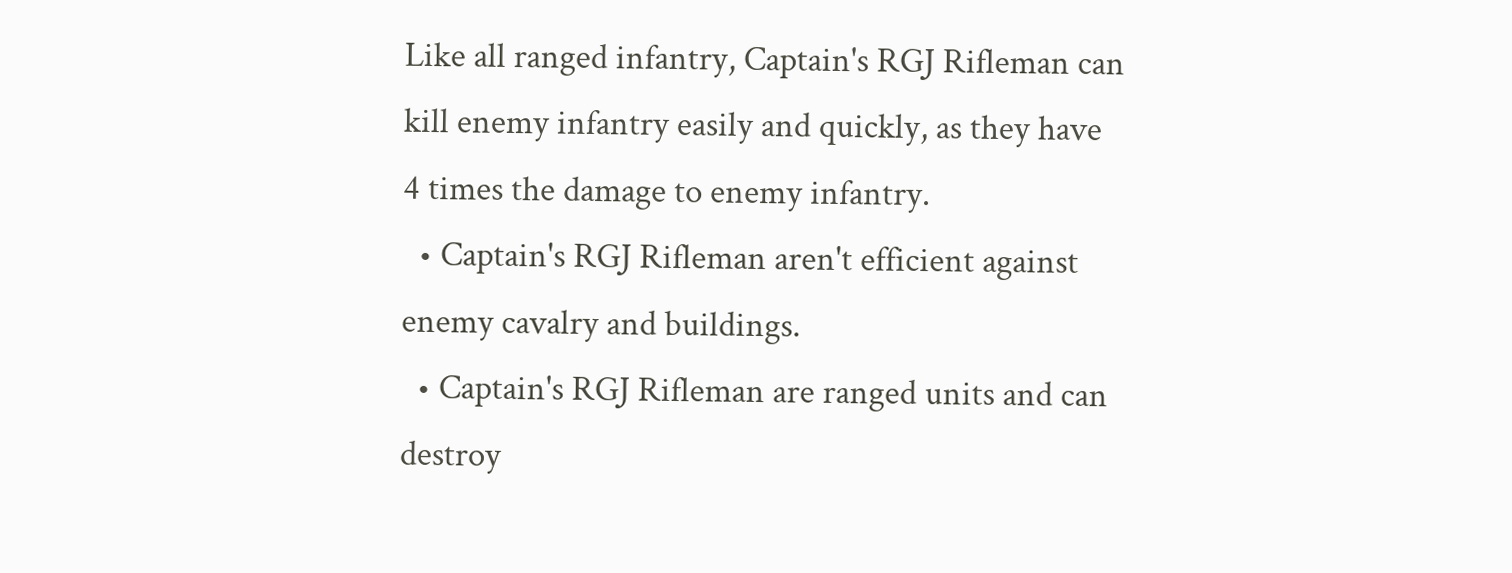Like all ranged infantry, Captain's RGJ Rifleman can kill enemy infantry easily and quickly, as they have 4 times the damage to enemy infantry.
  • Captain's RGJ Rifleman aren't efficient against enemy cavalry and buildings.
  • Captain's RGJ Rifleman are ranged units and can destroy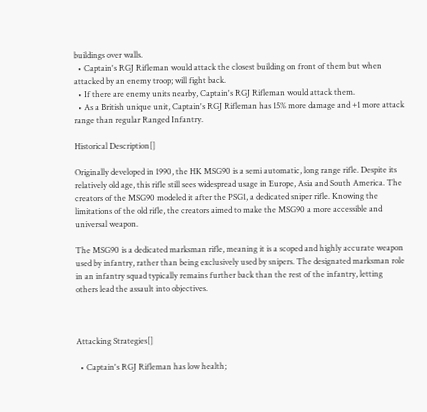buildings over walls.
  • Captain's RGJ Rifleman would attack the closest building on front of them but when attacked by an enemy troop; will fight back.
  • If there are enemy units nearby, Captain's RGJ Rifleman would attack them.
  • As a British unique unit, Captain's RGJ Rifleman has 15% more damage and +1 more attack range than regular Ranged Infantry.

Historical Description[]

Originally developed in 1990, the HK MSG90 is a semi automatic, long range rifle. Despite its relatively old age, this rifle still sees widespread usage in Europe, Asia and South America. The creators of the MSG90 modeled it after the PSG1, a dedicated sniper rifle. Knowing the limitations of the old rifle, the creators aimed to make the MSG90 a more accessible and universal weapon.

The MSG90 is a dedicated marksman rifle, meaning it is a scoped and highly accurate weapon used by infantry, rather than being exclusively used by snipers. The designated marksman role in an infantry squad typically remains further back than the rest of the infantry, letting others lead the assault into objectives.



Attacking Strategies[]

  • Captain's RGJ Rifleman has low health;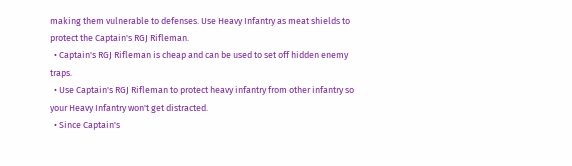making them vulnerable to defenses. Use Heavy Infantry as meat shields to protect the Captain's RGJ Rifleman.
  • Captain's RGJ Rifleman is cheap and can be used to set off hidden enemy traps.
  • Use Captain's RGJ Rifleman to protect heavy infantry from other infantry so your Heavy Infantry won't get distracted.
  • Since Captain's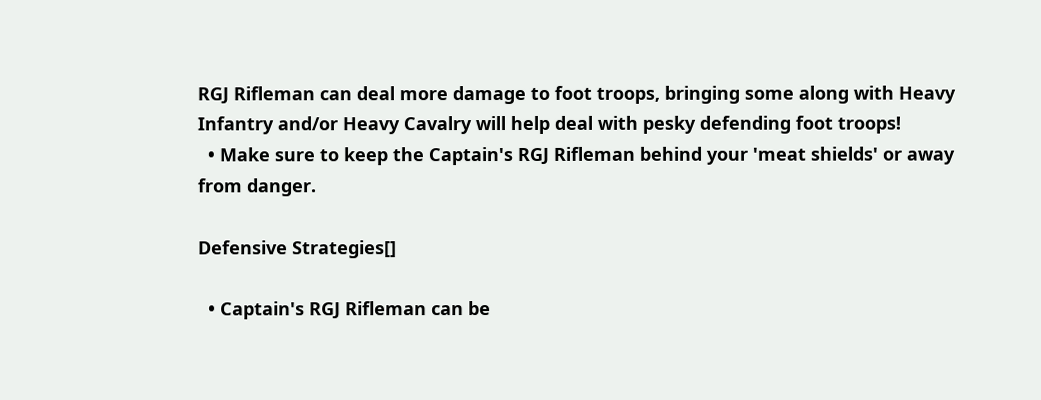RGJ Rifleman can deal more damage to foot troops, bringing some along with Heavy Infantry and/or Heavy Cavalry will help deal with pesky defending foot troops!
  • Make sure to keep the Captain's RGJ Rifleman behind your 'meat shields' or away from danger.

Defensive Strategies[]

  • Captain's RGJ Rifleman can be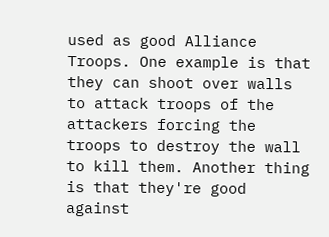used as good Alliance Troops. One example is that they can shoot over walls to attack troops of the attackers forcing the troops to destroy the wall to kill them. Another thing is that they're good against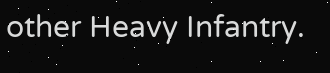other Heavy Infantry.